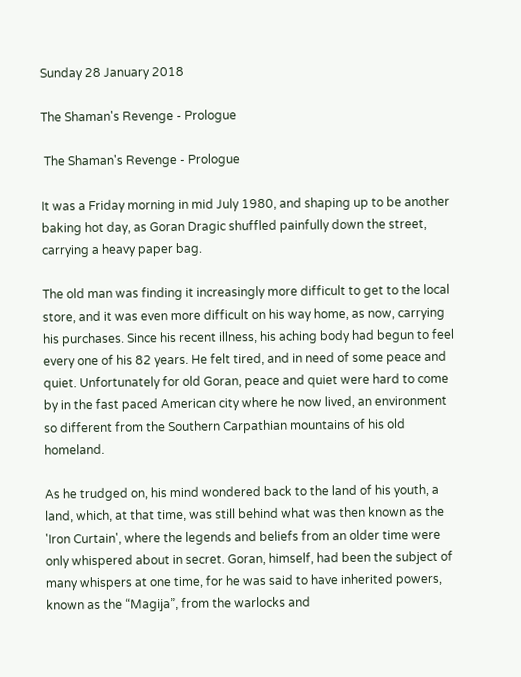Sunday 28 January 2018

The Shaman's Revenge - Prologue

 The Shaman's Revenge - Prologue

It was a Friday morning in mid July 1980, and shaping up to be another baking hot day, as Goran Dragic shuffled painfully down the street, carrying a heavy paper bag.

The old man was finding it increasingly more difficult to get to the local store, and it was even more difficult on his way home, as now, carrying his purchases. Since his recent illness, his aching body had begun to feel every one of his 82 years. He felt tired, and in need of some peace and quiet. Unfortunately for old Goran, peace and quiet were hard to come by in the fast paced American city where he now lived, an environment so different from the Southern Carpathian mountains of his old homeland.

As he trudged on, his mind wondered back to the land of his youth, a land, which, at that time, was still behind what was then known as the 'Iron Curtain', where the legends and beliefs from an older time were only whispered about in secret. Goran, himself, had been the subject of many whispers at one time, for he was said to have inherited powers, known as the “Magija”, from the warlocks and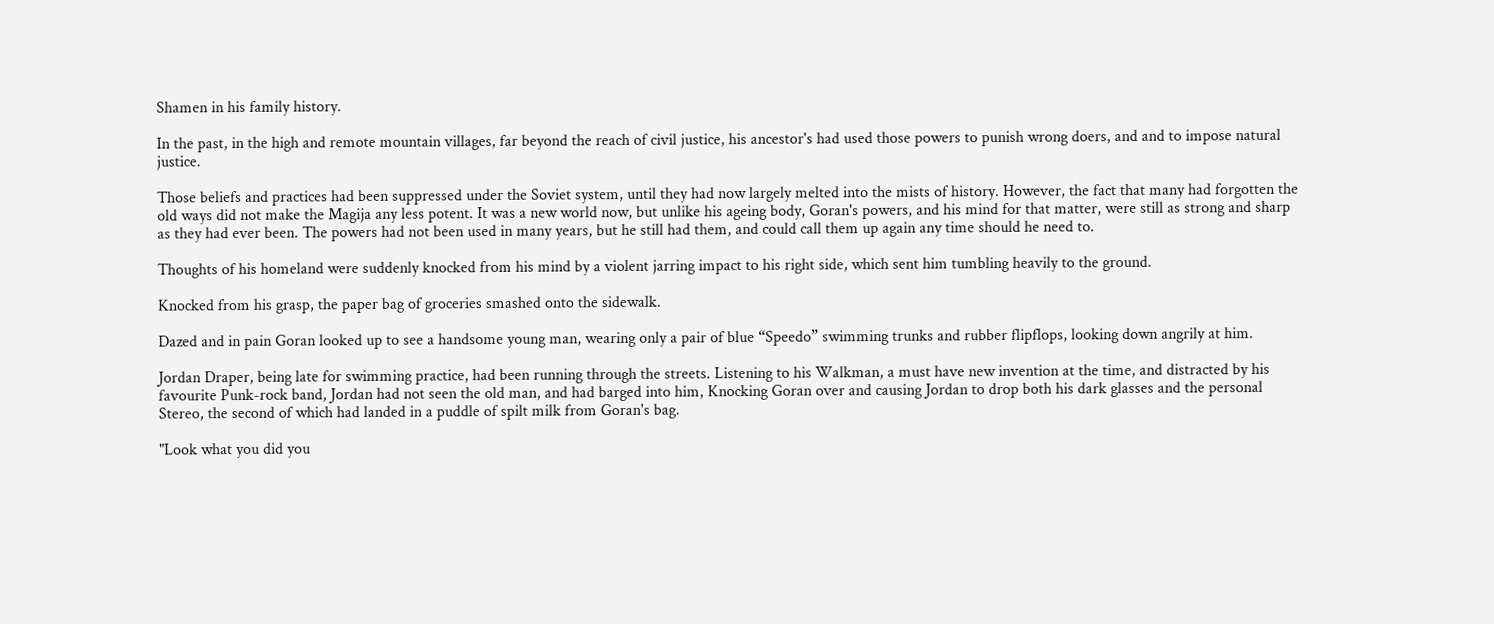Shamen in his family history.

In the past, in the high and remote mountain villages, far beyond the reach of civil justice, his ancestor's had used those powers to punish wrong doers, and and to impose natural justice.

Those beliefs and practices had been suppressed under the Soviet system, until they had now largely melted into the mists of history. However, the fact that many had forgotten the old ways did not make the Magija any less potent. It was a new world now, but unlike his ageing body, Goran's powers, and his mind for that matter, were still as strong and sharp as they had ever been. The powers had not been used in many years, but he still had them, and could call them up again any time should he need to.

Thoughts of his homeland were suddenly knocked from his mind by a violent jarring impact to his right side, which sent him tumbling heavily to the ground.

Knocked from his grasp, the paper bag of groceries smashed onto the sidewalk.

Dazed and in pain Goran looked up to see a handsome young man, wearing only a pair of blue “Speedo” swimming trunks and rubber flipflops, looking down angrily at him.

Jordan Draper, being late for swimming practice, had been running through the streets. Listening to his Walkman, a must have new invention at the time, and distracted by his favourite Punk-rock band, Jordan had not seen the old man, and had barged into him, Knocking Goran over and causing Jordan to drop both his dark glasses and the personal Stereo, the second of which had landed in a puddle of spilt milk from Goran's bag.

"Look what you did you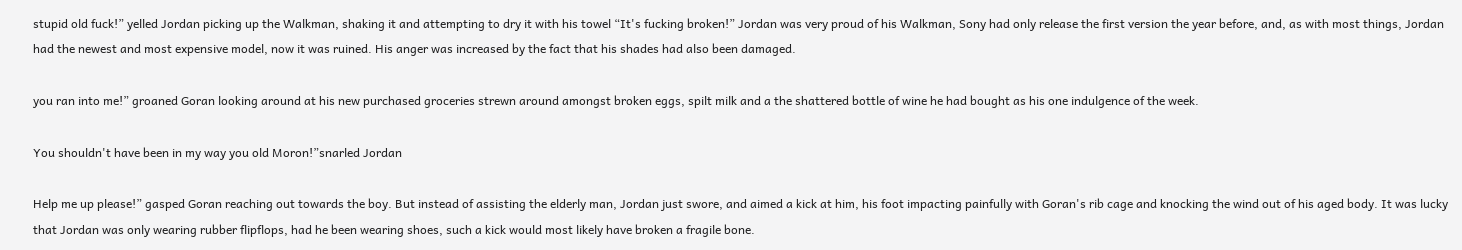stupid old fuck!” yelled Jordan picking up the Walkman, shaking it and attempting to dry it with his towel “It's fucking broken!” Jordan was very proud of his Walkman, Sony had only release the first version the year before, and, as with most things, Jordan had the newest and most expensive model, now it was ruined. His anger was increased by the fact that his shades had also been damaged.

you ran into me!” groaned Goran looking around at his new purchased groceries strewn around amongst broken eggs, spilt milk and a the shattered bottle of wine he had bought as his one indulgence of the week.

You shouldn't have been in my way you old Moron!”snarled Jordan

Help me up please!” gasped Goran reaching out towards the boy. But instead of assisting the elderly man, Jordan just swore, and aimed a kick at him, his foot impacting painfully with Goran's rib cage and knocking the wind out of his aged body. It was lucky that Jordan was only wearing rubber flipflops, had he been wearing shoes, such a kick would most likely have broken a fragile bone.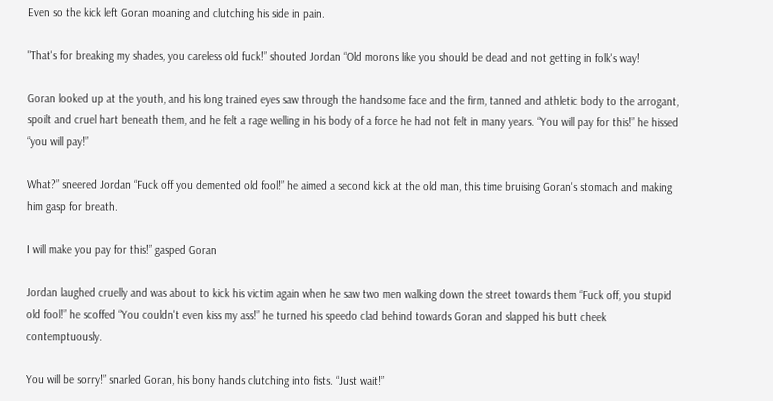Even so the kick left Goran moaning and clutching his side in pain.

"That's for breaking my shades, you careless old fuck!” shouted Jordan “Old morons like you should be dead and not getting in folk's way!

Goran looked up at the youth, and his long trained eyes saw through the handsome face and the firm, tanned and athletic body to the arrogant, spoilt and cruel hart beneath them, and he felt a rage welling in his body of a force he had not felt in many years. “You will pay for this!” he hissed “you will pay!”

What?” sneered Jordan “Fuck off you demented old fool!” he aimed a second kick at the old man, this time bruising Goran's stomach and making him gasp for breath.

I will make you pay for this!” gasped Goran

Jordan laughed cruelly and was about to kick his victim again when he saw two men walking down the street towards them “Fuck off, you stupid old fool!” he scoffed “You couldn't even kiss my ass!” he turned his speedo clad behind towards Goran and slapped his butt cheek contemptuously.

You will be sorry!” snarled Goran, his bony hands clutching into fists. “Just wait!”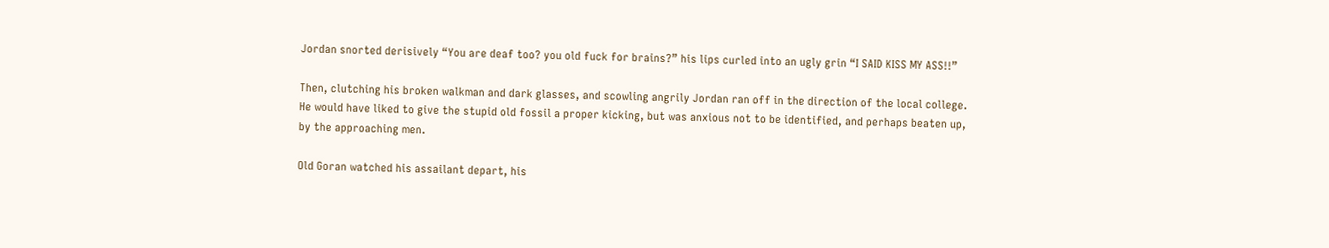Jordan snorted derisively “You are deaf too? you old fuck for brains?” his lips curled into an ugly grin “I SAID KISS MY ASS!!”

Then, clutching his broken walkman and dark glasses, and scowling angrily Jordan ran off in the direction of the local college. He would have liked to give the stupid old fossil a proper kicking, but was anxious not to be identified, and perhaps beaten up, by the approaching men.

Old Goran watched his assailant depart, his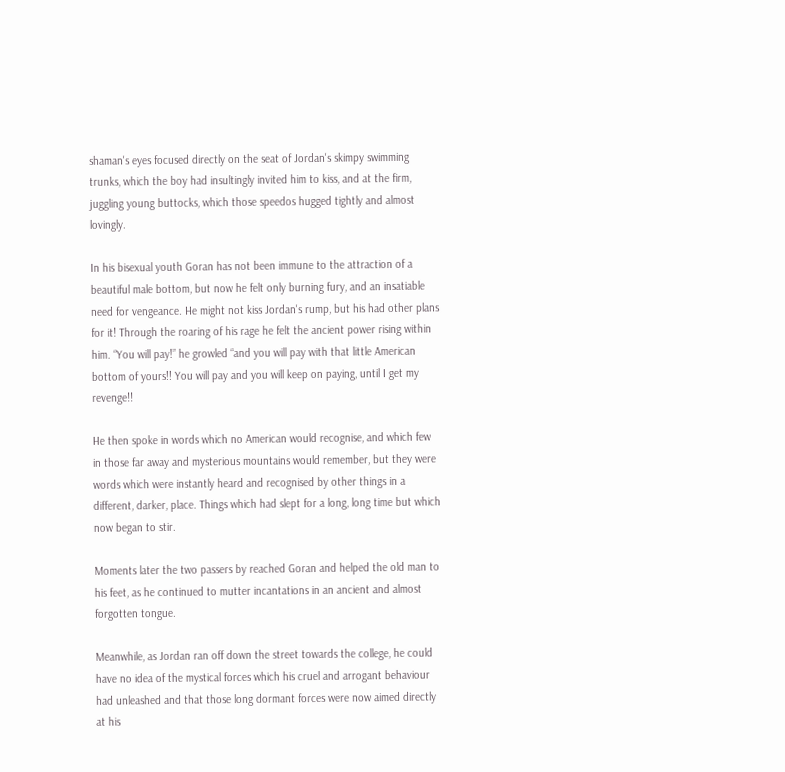shaman's eyes focused directly on the seat of Jordan's skimpy swimming trunks, which the boy had insultingly invited him to kiss, and at the firm, juggling young buttocks, which those speedos hugged tightly and almost lovingly.

In his bisexual youth Goran has not been immune to the attraction of a beautiful male bottom, but now he felt only burning fury, and an insatiable need for vengeance. He might not kiss Jordan's rump, but his had other plans for it! Through the roaring of his rage he felt the ancient power rising within him. “You will pay!” he growled “and you will pay with that little American bottom of yours!! You will pay and you will keep on paying, until I get my revenge!!

He then spoke in words which no American would recognise, and which few in those far away and mysterious mountains would remember, but they were words which were instantly heard and recognised by other things in a different, darker, place. Things which had slept for a long, long time but which now began to stir.

Moments later the two passers by reached Goran and helped the old man to his feet, as he continued to mutter incantations in an ancient and almost forgotten tongue.

Meanwhile, as Jordan ran off down the street towards the college, he could have no idea of the mystical forces which his cruel and arrogant behaviour had unleashed and that those long dormant forces were now aimed directly at his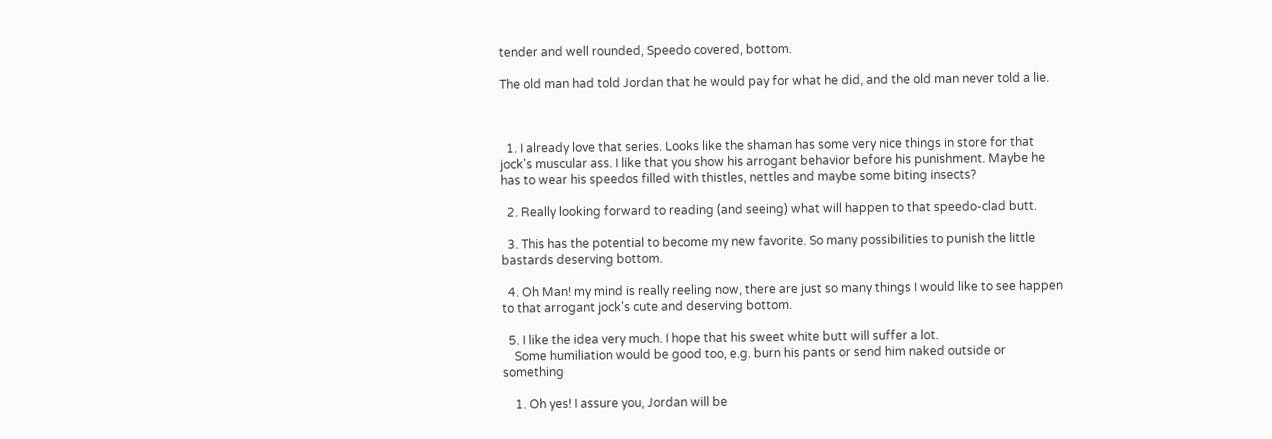tender and well rounded, Speedo covered, bottom.

The old man had told Jordan that he would pay for what he did, and the old man never told a lie.



  1. I already love that series. Looks like the shaman has some very nice things in store for that jock's muscular ass. I like that you show his arrogant behavior before his punishment. Maybe he has to wear his speedos filled with thistles, nettles and maybe some biting insects?

  2. Really looking forward to reading (and seeing) what will happen to that speedo-clad butt.

  3. This has the potential to become my new favorite. So many possibilities to punish the little bastards deserving bottom.

  4. Oh Man! my mind is really reeling now, there are just so many things I would like to see happen to that arrogant jock's cute and deserving bottom.

  5. I like the idea very much. I hope that his sweet white butt will suffer a lot.
    Some humiliation would be good too, e.g. burn his pants or send him naked outside or something

    1. Oh yes! I assure you, Jordan will be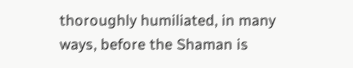thoroughly humiliated, in many ways, before the Shaman is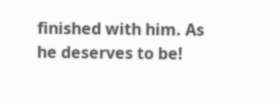finished with him. As he deserves to be!